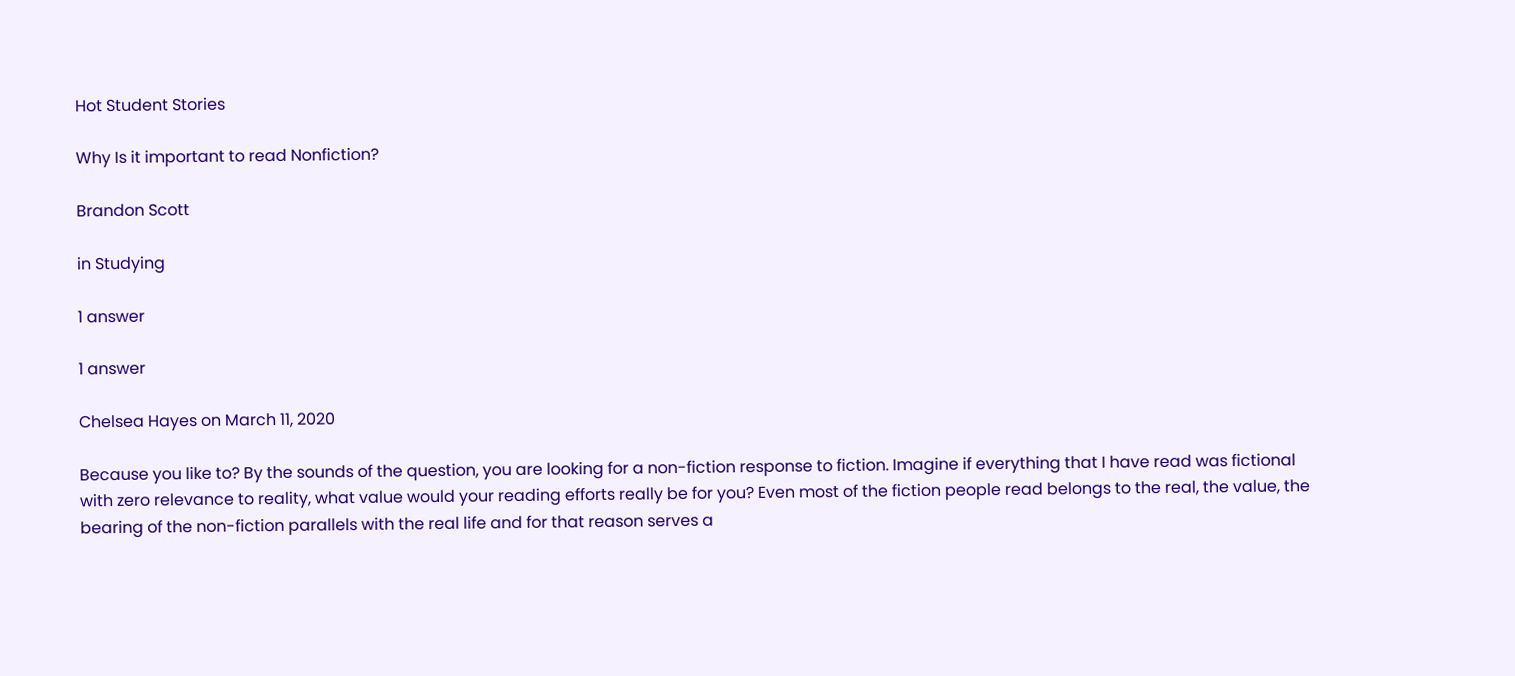Hot Student Stories

Why Is it important to read Nonfiction?

Brandon Scott

in Studying

1 answer

1 answer

Chelsea Hayes on March 11, 2020

Because you like to? By the sounds of the question, you are looking for a non-fiction response to fiction. Imagine if everything that I have read was fictional with zero relevance to reality, what value would your reading efforts really be for you? Even most of the fiction people read belongs to the real, the value, the bearing of the non-fiction parallels with the real life and for that reason serves a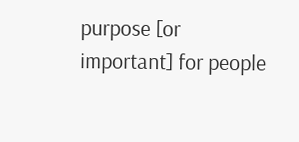purpose [or important] for people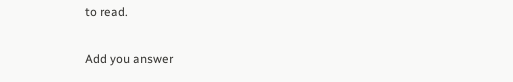to read.

Add you answer